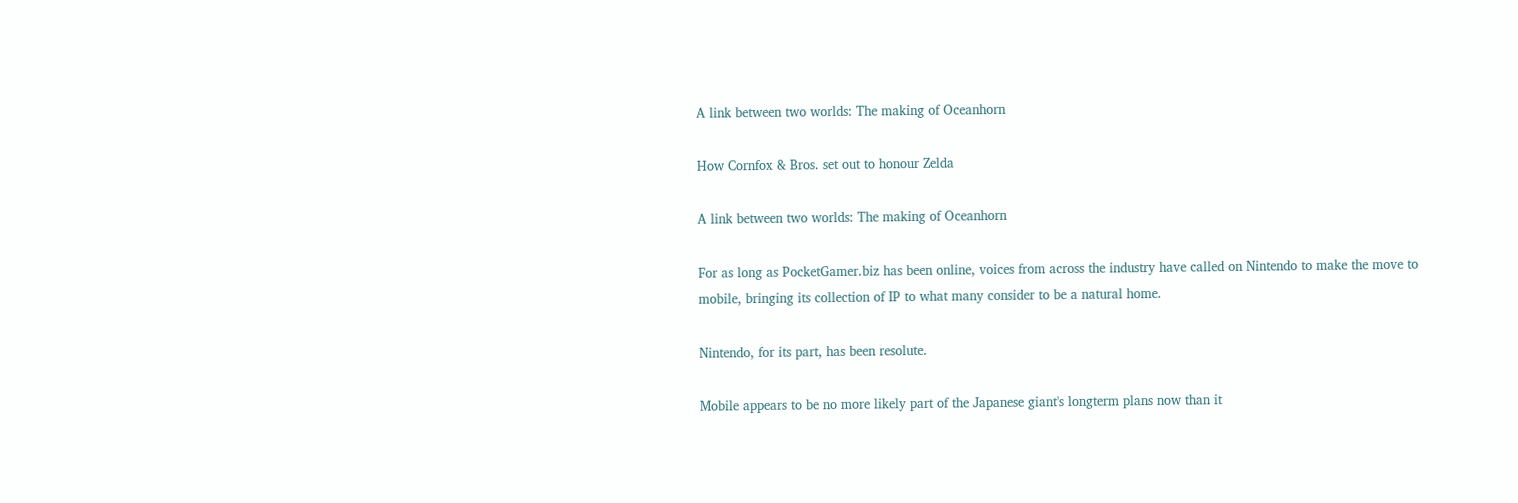A link between two worlds: The making of Oceanhorn

How Cornfox & Bros. set out to honour Zelda

A link between two worlds: The making of Oceanhorn

For as long as PocketGamer.biz has been online, voices from across the industry have called on Nintendo to make the move to mobile, bringing its collection of IP to what many consider to be a natural home.

Nintendo, for its part, has been resolute.

Mobile appears to be no more likely part of the Japanese giant's longterm plans now than it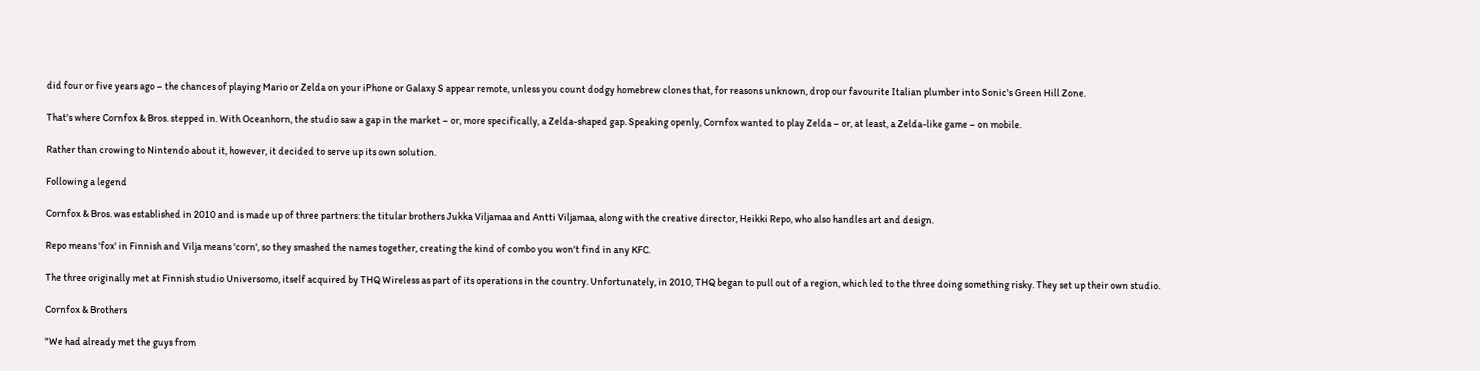did four or five years ago – the chances of playing Mario or Zelda on your iPhone or Galaxy S appear remote, unless you count dodgy homebrew clones that, for reasons unknown, drop our favourite Italian plumber into Sonic's Green Hill Zone.

That's where Cornfox & Bros. stepped in. With Oceanhorn, the studio saw a gap in the market – or, more specifically, a Zelda-shaped gap. Speaking openly, Cornfox wanted to play Zelda – or, at least, a Zelda-like game – on mobile.

Rather than crowing to Nintendo about it, however, it decided to serve up its own solution.

Following a legend

Cornfox & Bros. was established in 2010 and is made up of three partners: the titular brothers Jukka Viljamaa and Antti Viljamaa, along with the creative director, Heikki Repo, who also handles art and design.

Repo means 'fox' in Finnish and Vilja means 'corn', so they smashed the names together, creating the kind of combo you won't find in any KFC.

The three originally met at Finnish studio Universomo, itself acquired by THQ Wireless as part of its operations in the country. Unfortunately, in 2010, THQ began to pull out of a region, which led to the three doing something risky. They set up their own studio.

Cornfox & Brothers

"We had already met the guys from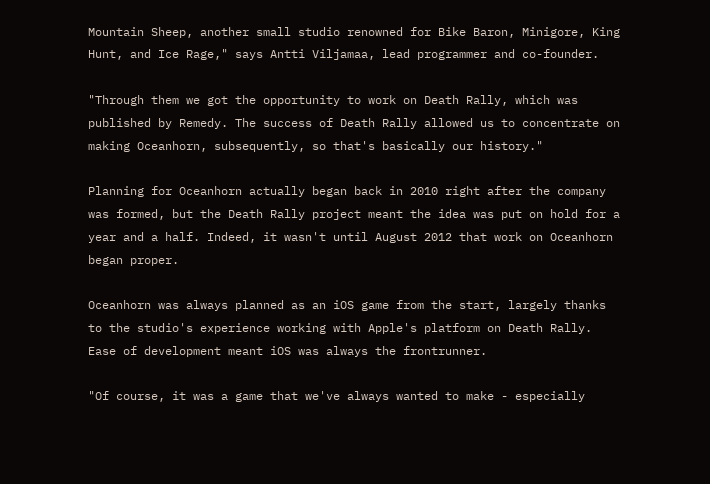Mountain Sheep, another small studio renowned for Bike Baron, Minigore, King Hunt, and Ice Rage," says Antti Viljamaa, lead programmer and co-founder.

"Through them we got the opportunity to work on Death Rally, which was published by Remedy. The success of Death Rally allowed us to concentrate on making Oceanhorn, subsequently, so that's basically our history."

Planning for Oceanhorn actually began back in 2010 right after the company was formed, but the Death Rally project meant the idea was put on hold for a year and a half. Indeed, it wasn't until August 2012 that work on Oceanhorn began proper.

Oceanhorn was always planned as an iOS game from the start, largely thanks to the studio's experience working with Apple's platform on Death Rally. Ease of development meant iOS was always the frontrunner.

"Of course, it was a game that we've always wanted to make - especially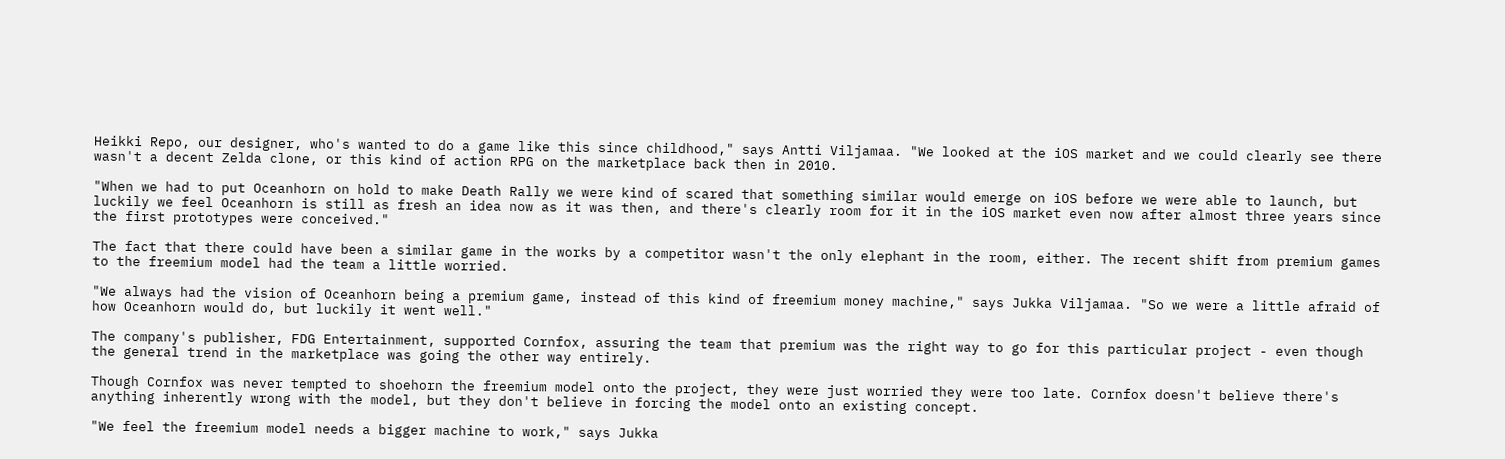Heikki Repo, our designer, who's wanted to do a game like this since childhood," says Antti Viljamaa. "We looked at the iOS market and we could clearly see there wasn't a decent Zelda clone, or this kind of action RPG on the marketplace back then in 2010.

"When we had to put Oceanhorn on hold to make Death Rally we were kind of scared that something similar would emerge on iOS before we were able to launch, but luckily we feel Oceanhorn is still as fresh an idea now as it was then, and there's clearly room for it in the iOS market even now after almost three years since the first prototypes were conceived."

The fact that there could have been a similar game in the works by a competitor wasn't the only elephant in the room, either. The recent shift from premium games to the freemium model had the team a little worried.

"We always had the vision of Oceanhorn being a premium game, instead of this kind of freemium money machine," says Jukka Viljamaa. "So we were a little afraid of how Oceanhorn would do, but luckily it went well."

The company's publisher, FDG Entertainment, supported Cornfox, assuring the team that premium was the right way to go for this particular project - even though the general trend in the marketplace was going the other way entirely.

Though Cornfox was never tempted to shoehorn the freemium model onto the project, they were just worried they were too late. Cornfox doesn't believe there's anything inherently wrong with the model, but they don't believe in forcing the model onto an existing concept.

"We feel the freemium model needs a bigger machine to work," says Jukka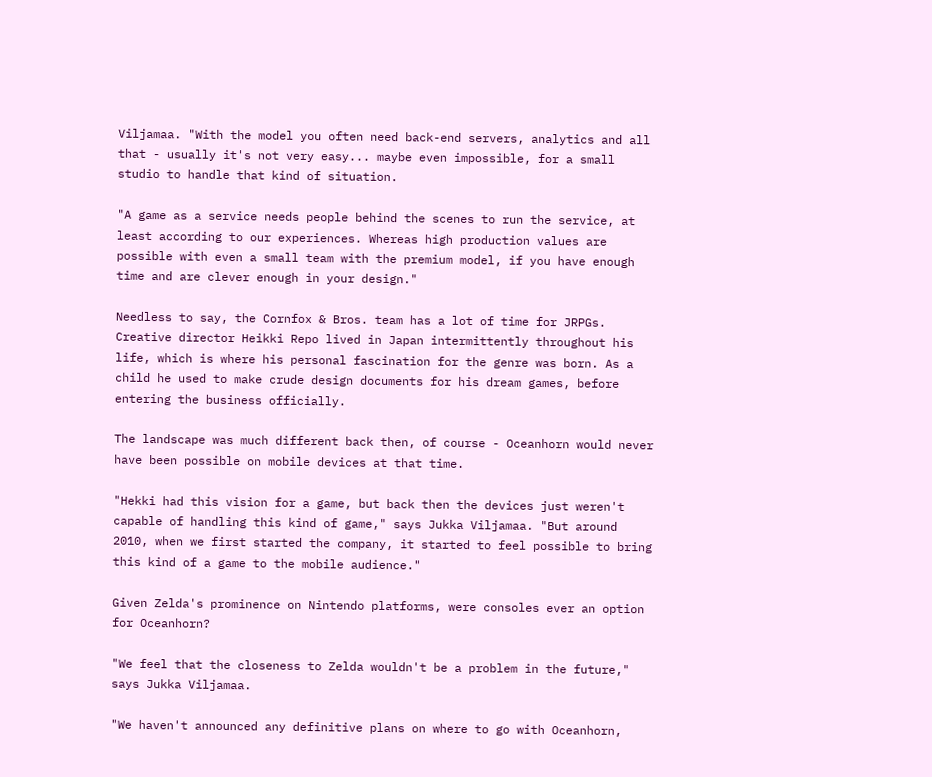Viljamaa. "With the model you often need back-end servers, analytics and all that - usually it's not very easy... maybe even impossible, for a small studio to handle that kind of situation.

"A game as a service needs people behind the scenes to run the service, at least according to our experiences. Whereas high production values are possible with even a small team with the premium model, if you have enough time and are clever enough in your design."

Needless to say, the Cornfox & Bros. team has a lot of time for JRPGs. Creative director Heikki Repo lived in Japan intermittently throughout his life, which is where his personal fascination for the genre was born. As a child he used to make crude design documents for his dream games, before entering the business officially.

The landscape was much different back then, of course - Oceanhorn would never have been possible on mobile devices at that time.

"Hekki had this vision for a game, but back then the devices just weren't capable of handling this kind of game," says Jukka Viljamaa. "But around 2010, when we first started the company, it started to feel possible to bring this kind of a game to the mobile audience."

Given Zelda's prominence on Nintendo platforms, were consoles ever an option for Oceanhorn?

"We feel that the closeness to Zelda wouldn't be a problem in the future," says Jukka Viljamaa.

"We haven't announced any definitive plans on where to go with Oceanhorn,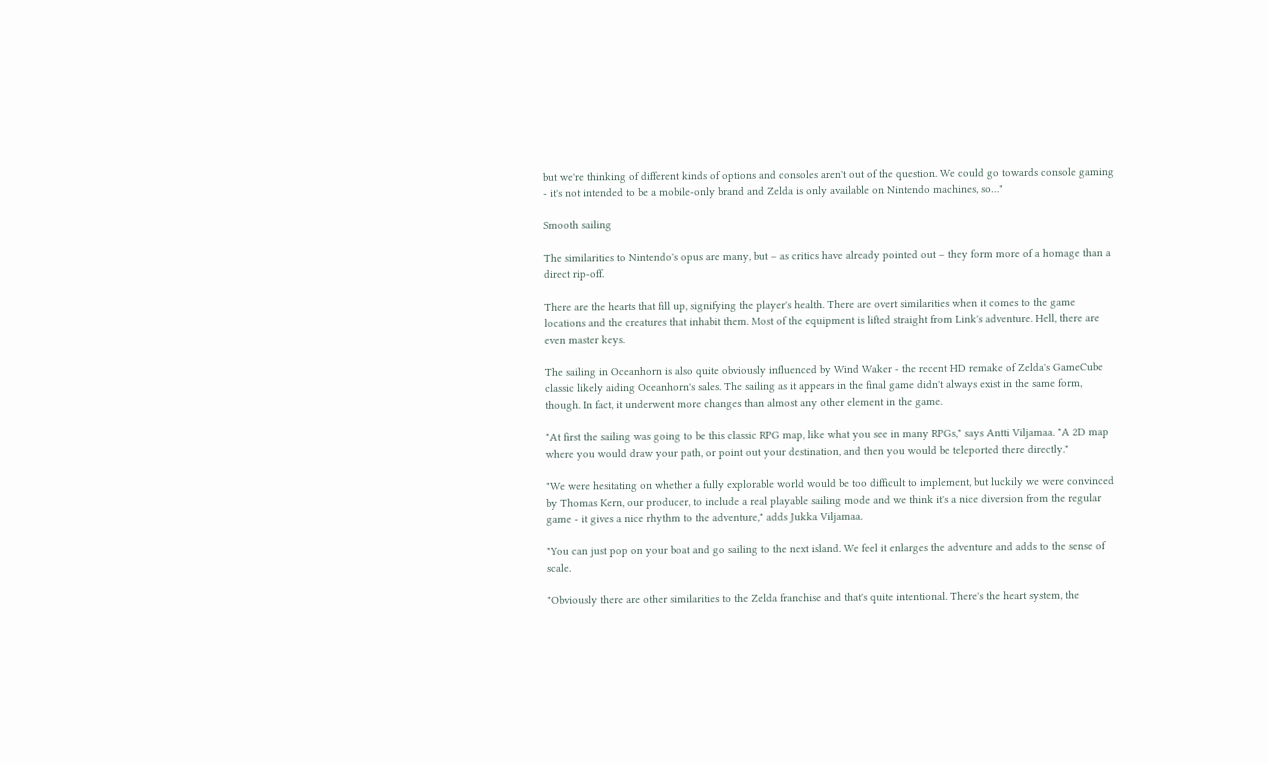but we're thinking of different kinds of options and consoles aren't out of the question. We could go towards console gaming - it's not intended to be a mobile-only brand and Zelda is only available on Nintendo machines, so…"

Smooth sailing

The similarities to Nintendo's opus are many, but – as critics have already pointed out – they form more of a homage than a direct rip-off.

There are the hearts that fill up, signifying the player's health. There are overt similarities when it comes to the game locations and the creatures that inhabit them. Most of the equipment is lifted straight from Link's adventure. Hell, there are even master keys.

The sailing in Oceanhorn is also quite obviously influenced by Wind Waker - the recent HD remake of Zelda's GameCube classic likely aiding Oceanhorn's sales. The sailing as it appears in the final game didn't always exist in the same form, though. In fact, it underwent more changes than almost any other element in the game.

"At first the sailing was going to be this classic RPG map, like what you see in many RPGs," says Antti Viljamaa. "A 2D map where you would draw your path, or point out your destination, and then you would be teleported there directly."

"We were hesitating on whether a fully explorable world would be too difficult to implement, but luckily we were convinced by Thomas Kern, our producer, to include a real playable sailing mode and we think it's a nice diversion from the regular game - it gives a nice rhythm to the adventure," adds Jukka Viljamaa.

"You can just pop on your boat and go sailing to the next island. We feel it enlarges the adventure and adds to the sense of scale.

"Obviously there are other similarities to the Zelda franchise and that's quite intentional. There's the heart system, the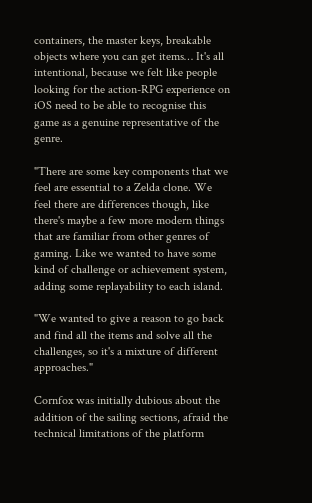containers, the master keys, breakable objects where you can get items… It's all intentional, because we felt like people looking for the action-RPG experience on iOS need to be able to recognise this game as a genuine representative of the genre.

"There are some key components that we feel are essential to a Zelda clone. We feel there are differences though, like there's maybe a few more modern things that are familiar from other genres of gaming. Like we wanted to have some kind of challenge or achievement system, adding some replayability to each island.

"We wanted to give a reason to go back and find all the items and solve all the challenges, so it's a mixture of different approaches."

Cornfox was initially dubious about the addition of the sailing sections, afraid the technical limitations of the platform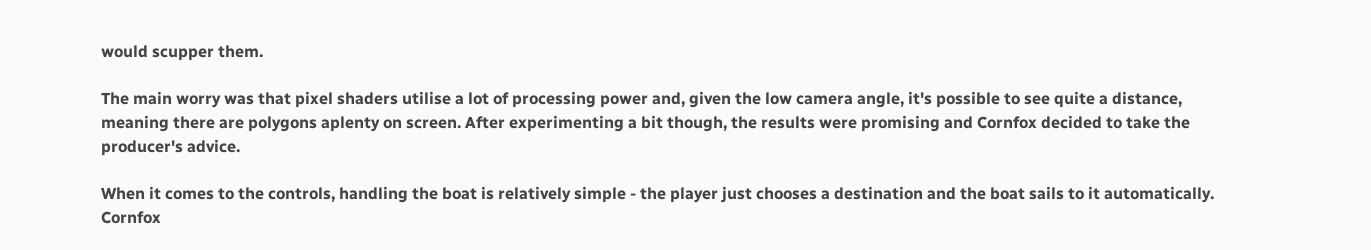would scupper them.

The main worry was that pixel shaders utilise a lot of processing power and, given the low camera angle, it's possible to see quite a distance, meaning there are polygons aplenty on screen. After experimenting a bit though, the results were promising and Cornfox decided to take the producer's advice.

When it comes to the controls, handling the boat is relatively simple - the player just chooses a destination and the boat sails to it automatically. Cornfox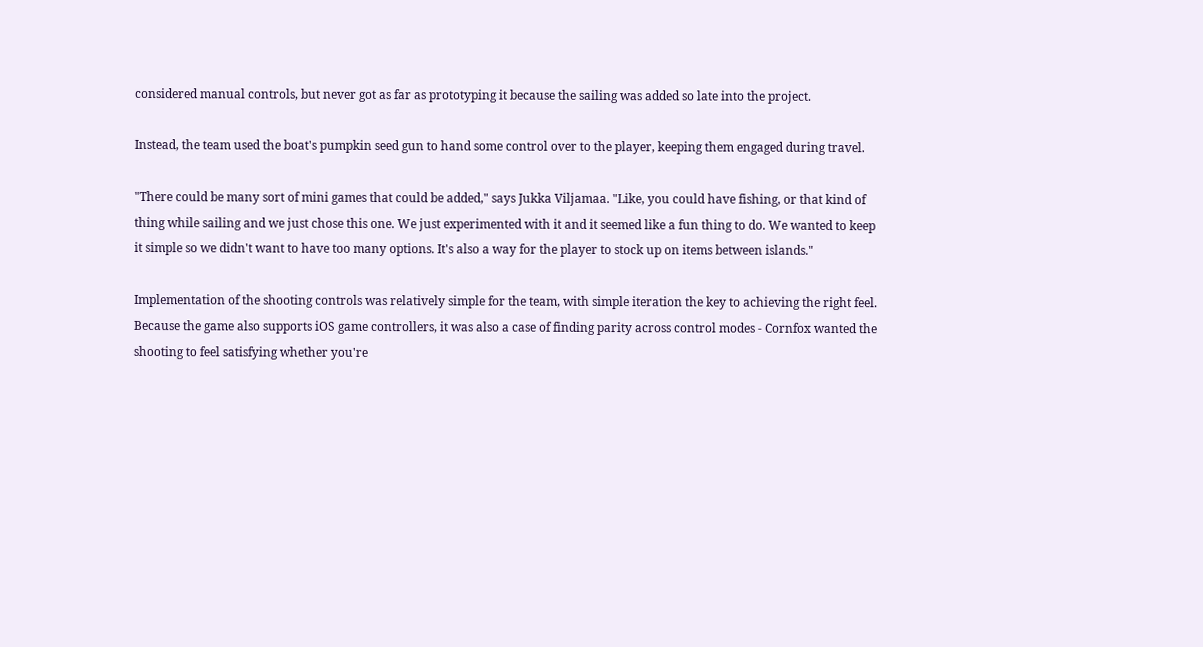considered manual controls, but never got as far as prototyping it because the sailing was added so late into the project.

Instead, the team used the boat's pumpkin seed gun to hand some control over to the player, keeping them engaged during travel.

"There could be many sort of mini games that could be added," says Jukka Viljamaa. "Like, you could have fishing, or that kind of thing while sailing and we just chose this one. We just experimented with it and it seemed like a fun thing to do. We wanted to keep it simple so we didn't want to have too many options. It's also a way for the player to stock up on items between islands."

Implementation of the shooting controls was relatively simple for the team, with simple iteration the key to achieving the right feel. Because the game also supports iOS game controllers, it was also a case of finding parity across control modes - Cornfox wanted the shooting to feel satisfying whether you're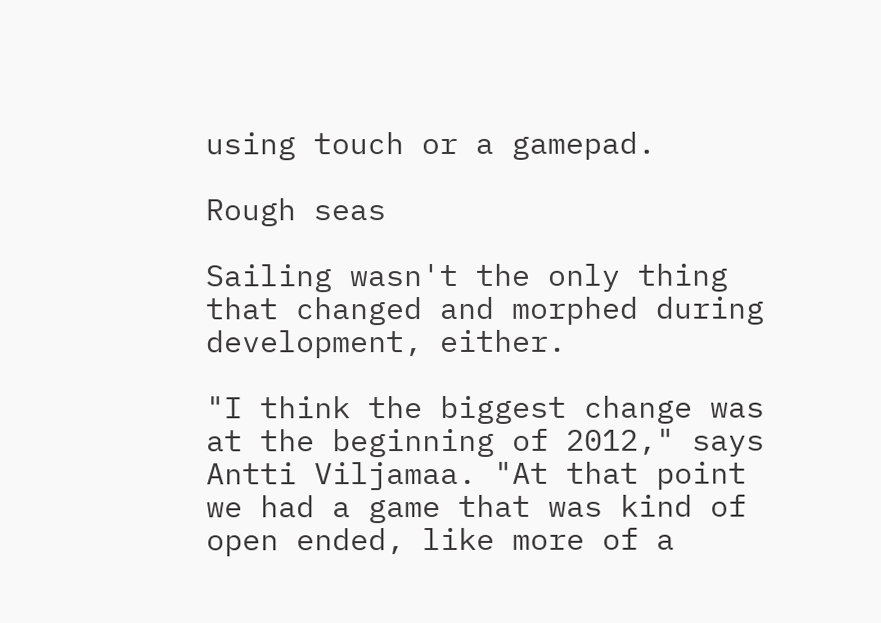using touch or a gamepad.

Rough seas

Sailing wasn't the only thing that changed and morphed during development, either.

"I think the biggest change was at the beginning of 2012," says Antti Viljamaa. "At that point we had a game that was kind of open ended, like more of a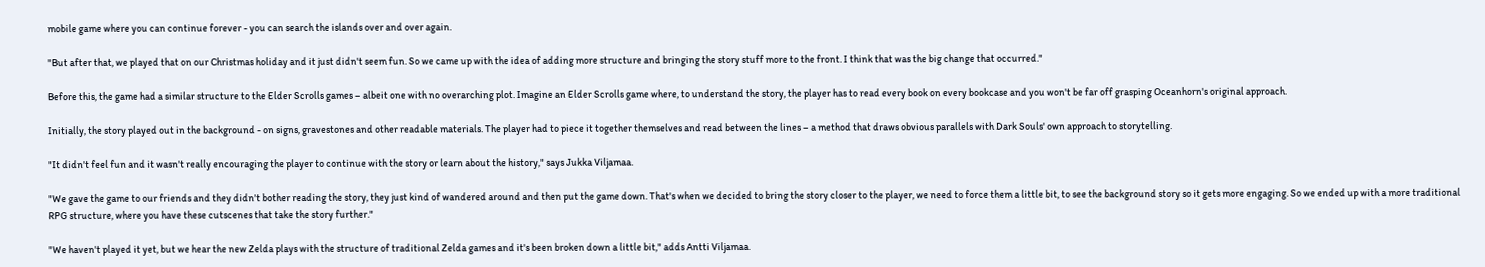mobile game where you can continue forever - you can search the islands over and over again.

"But after that, we played that on our Christmas holiday and it just didn't seem fun. So we came up with the idea of adding more structure and bringing the story stuff more to the front. I think that was the big change that occurred."

Before this, the game had a similar structure to the Elder Scrolls games – albeit one with no overarching plot. Imagine an Elder Scrolls game where, to understand the story, the player has to read every book on every bookcase and you won't be far off grasping Oceanhorn's original approach.

Initially, the story played out in the background - on signs, gravestones and other readable materials. The player had to piece it together themselves and read between the lines – a method that draws obvious parallels with Dark Souls' own approach to storytelling.

"It didn't feel fun and it wasn't really encouraging the player to continue with the story or learn about the history," says Jukka Viljamaa.

"We gave the game to our friends and they didn't bother reading the story, they just kind of wandered around and then put the game down. That's when we decided to bring the story closer to the player, we need to force them a little bit, to see the background story so it gets more engaging. So we ended up with a more traditional RPG structure, where you have these cutscenes that take the story further."

"We haven't played it yet, but we hear the new Zelda plays with the structure of traditional Zelda games and it's been broken down a little bit," adds Antti Viljamaa.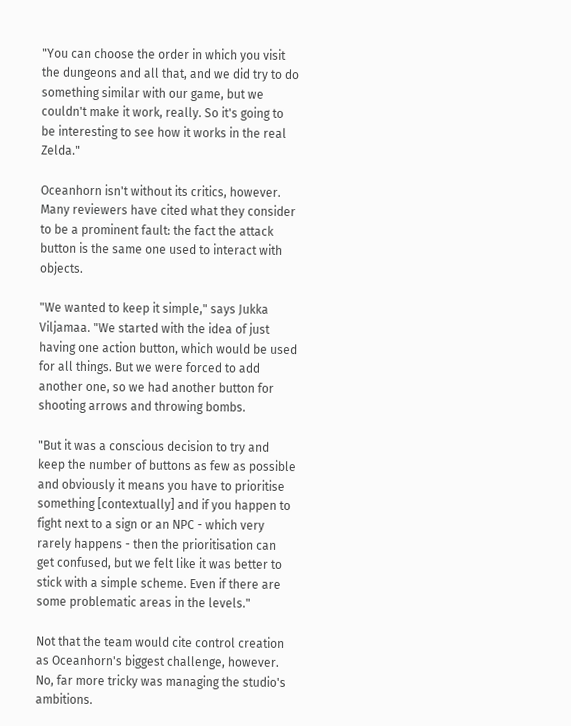"You can choose the order in which you visit the dungeons and all that, and we did try to do something similar with our game, but we couldn't make it work, really. So it's going to be interesting to see how it works in the real Zelda."

Oceanhorn isn't without its critics, however. Many reviewers have cited what they consider to be a prominent fault: the fact the attack button is the same one used to interact with objects.

"We wanted to keep it simple," says Jukka Viljamaa. "We started with the idea of just having one action button, which would be used for all things. But we were forced to add another one, so we had another button for shooting arrows and throwing bombs.

"But it was a conscious decision to try and keep the number of buttons as few as possible and obviously it means you have to prioritise something [contextually] and if you happen to fight next to a sign or an NPC - which very rarely happens - then the prioritisation can get confused, but we felt like it was better to stick with a simple scheme. Even if there are some problematic areas in the levels."

Not that the team would cite control creation as Oceanhorn's biggest challenge, however. No, far more tricky was managing the studio's ambitions.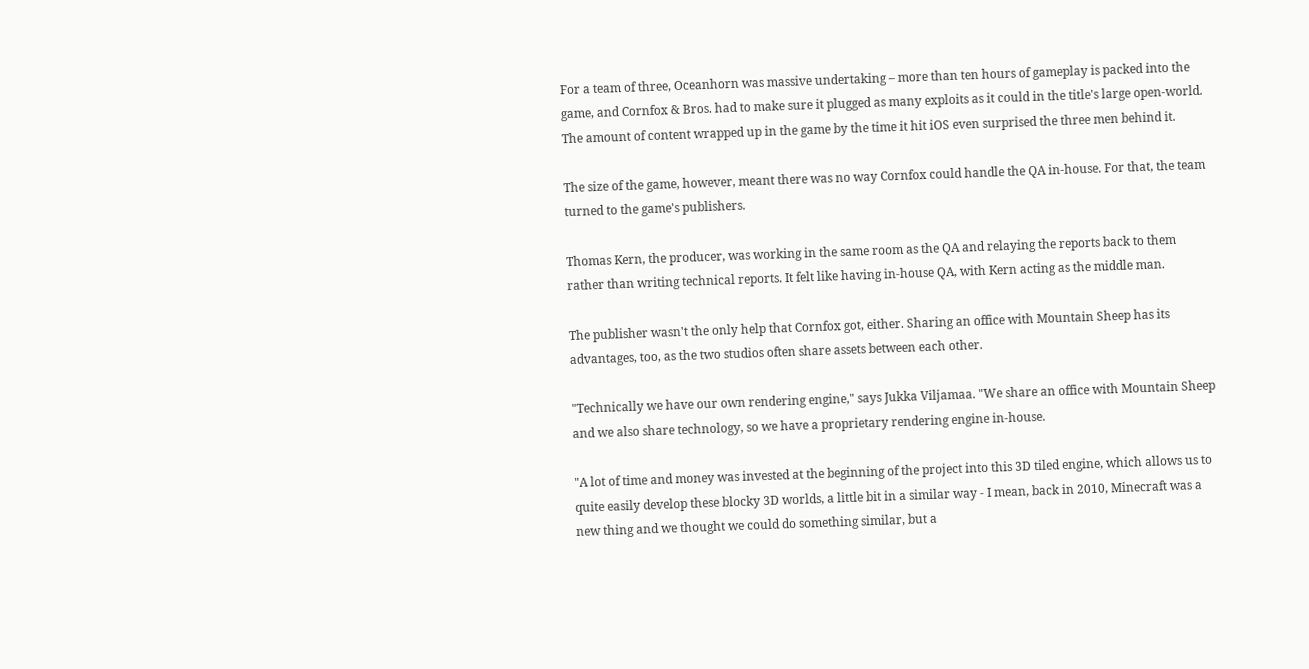For a team of three, Oceanhorn was massive undertaking – more than ten hours of gameplay is packed into the game, and Cornfox & Bros. had to make sure it plugged as many exploits as it could in the title's large open-world. The amount of content wrapped up in the game by the time it hit iOS even surprised the three men behind it.

The size of the game, however, meant there was no way Cornfox could handle the QA in-house. For that, the team turned to the game's publishers.

Thomas Kern, the producer, was working in the same room as the QA and relaying the reports back to them rather than writing technical reports. It felt like having in-house QA, with Kern acting as the middle man.

The publisher wasn't the only help that Cornfox got, either. Sharing an office with Mountain Sheep has its advantages, too, as the two studios often share assets between each other.

"Technically we have our own rendering engine," says Jukka Viljamaa. "We share an office with Mountain Sheep and we also share technology, so we have a proprietary rendering engine in-house.

"A lot of time and money was invested at the beginning of the project into this 3D tiled engine, which allows us to quite easily develop these blocky 3D worlds, a little bit in a similar way - I mean, back in 2010, Minecraft was a new thing and we thought we could do something similar, but a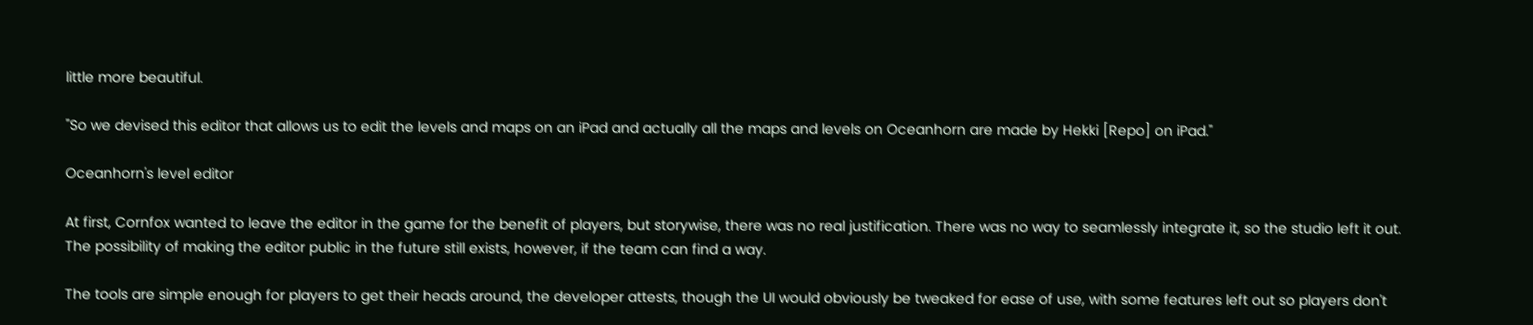little more beautiful.

"So we devised this editor that allows us to edit the levels and maps on an iPad and actually all the maps and levels on Oceanhorn are made by Hekki [Repo] on iPad."

Oceanhorn's level editor

At first, Cornfox wanted to leave the editor in the game for the benefit of players, but storywise, there was no real justification. There was no way to seamlessly integrate it, so the studio left it out. The possibility of making the editor public in the future still exists, however, if the team can find a way.

The tools are simple enough for players to get their heads around, the developer attests, though the UI would obviously be tweaked for ease of use, with some features left out so players don't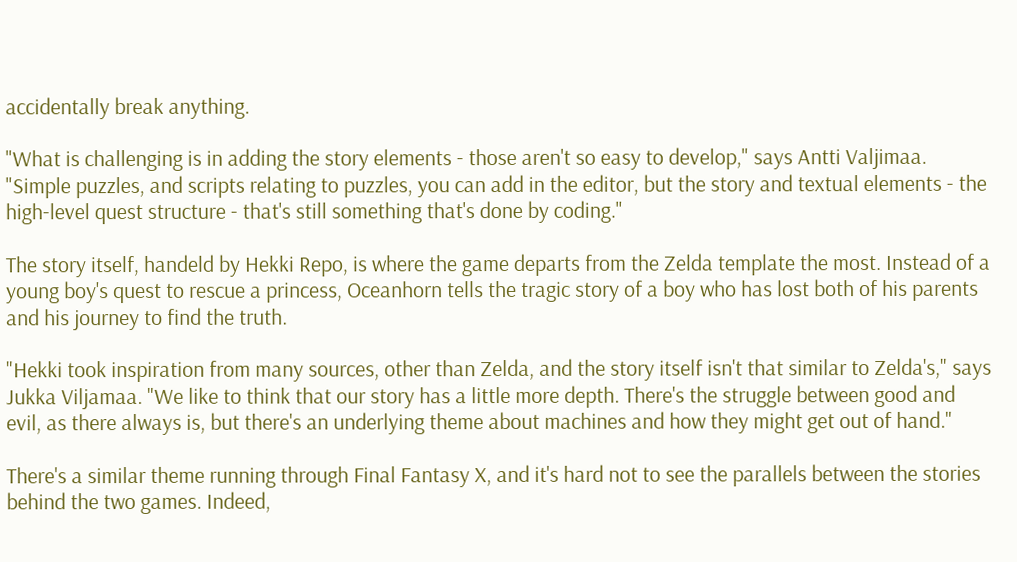accidentally break anything.

"What is challenging is in adding the story elements - those aren't so easy to develop," says Antti Valjimaa. "Simple puzzles, and scripts relating to puzzles, you can add in the editor, but the story and textual elements - the high-level quest structure - that's still something that's done by coding."

The story itself, handeld by Hekki Repo, is where the game departs from the Zelda template the most. Instead of a young boy's quest to rescue a princess, Oceanhorn tells the tragic story of a boy who has lost both of his parents and his journey to find the truth.

"Hekki took inspiration from many sources, other than Zelda, and the story itself isn't that similar to Zelda's," says Jukka Viljamaa. "We like to think that our story has a little more depth. There's the struggle between good and evil, as there always is, but there's an underlying theme about machines and how they might get out of hand."

There's a similar theme running through Final Fantasy X, and it's hard not to see the parallels between the stories behind the two games. Indeed,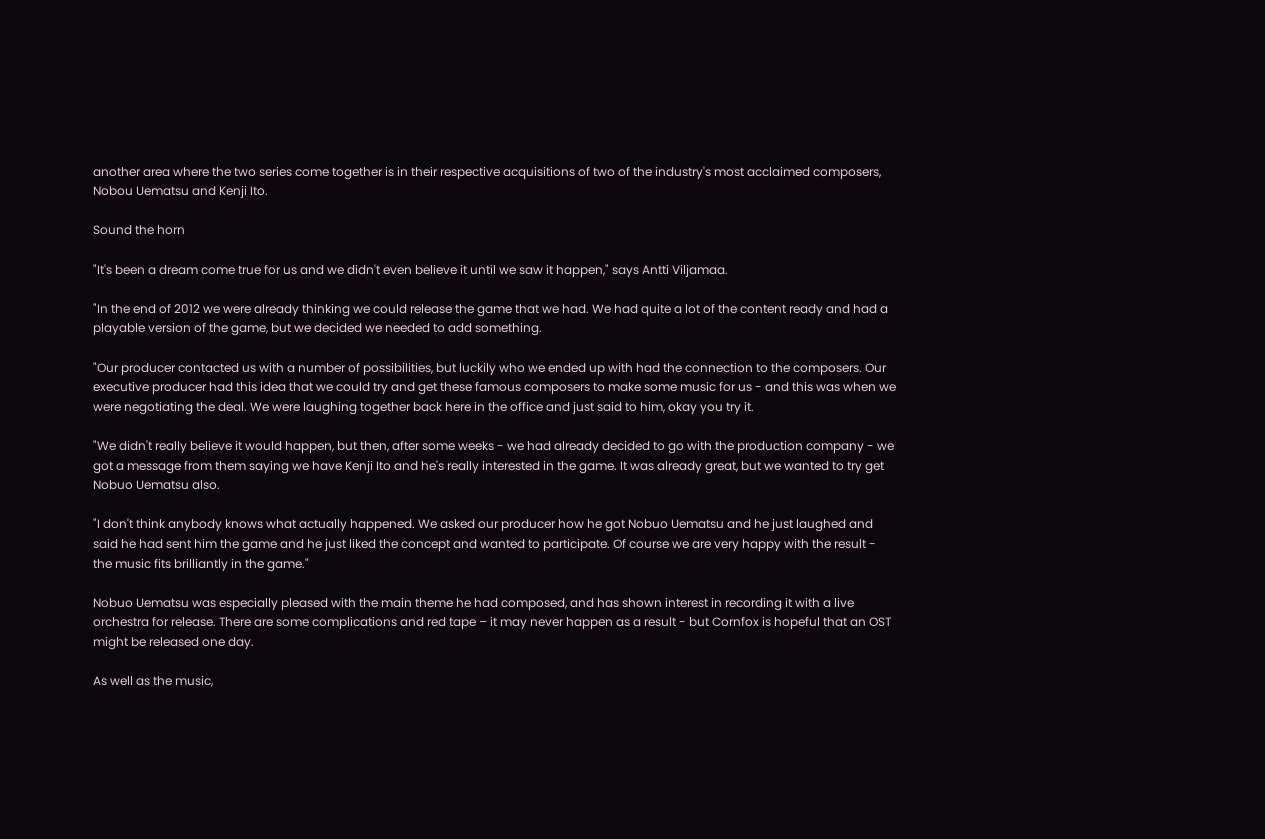another area where the two series come together is in their respective acquisitions of two of the industry's most acclaimed composers, Nobou Uematsu and Kenji Ito.

Sound the horn

"It's been a dream come true for us and we didn't even believe it until we saw it happen," says Antti Viljamaa.

"In the end of 2012 we were already thinking we could release the game that we had. We had quite a lot of the content ready and had a playable version of the game, but we decided we needed to add something.

"Our producer contacted us with a number of possibilities, but luckily who we ended up with had the connection to the composers. Our executive producer had this idea that we could try and get these famous composers to make some music for us - and this was when we were negotiating the deal. We were laughing together back here in the office and just said to him, okay you try it.

"We didn't really believe it would happen, but then, after some weeks - we had already decided to go with the production company - we got a message from them saying we have Kenji Ito and he's really interested in the game. It was already great, but we wanted to try get Nobuo Uematsu also.

"I don't think anybody knows what actually happened. We asked our producer how he got Nobuo Uematsu and he just laughed and said he had sent him the game and he just liked the concept and wanted to participate. Of course we are very happy with the result - the music fits brilliantly in the game."

Nobuo Uematsu was especially pleased with the main theme he had composed, and has shown interest in recording it with a live orchestra for release. There are some complications and red tape – it may never happen as a result - but Cornfox is hopeful that an OST might be released one day.

As well as the music,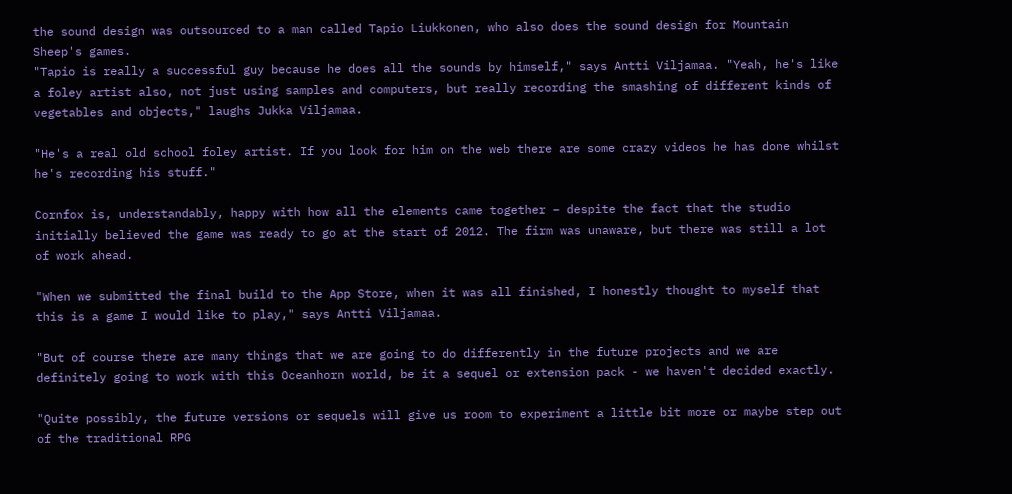the sound design was outsourced to a man called Tapio Liukkonen, who also does the sound design for Mountain Sheep's games.
"Tapio is really a successful guy because he does all the sounds by himself," says Antti Viljamaa. "Yeah, he's like a foley artist also, not just using samples and computers, but really recording the smashing of different kinds of vegetables and objects," laughs Jukka Viljamaa.

"He's a real old school foley artist. If you look for him on the web there are some crazy videos he has done whilst he's recording his stuff."

Cornfox is, understandably, happy with how all the elements came together – despite the fact that the studio initially believed the game was ready to go at the start of 2012. The firm was unaware, but there was still a lot of work ahead.

"When we submitted the final build to the App Store, when it was all finished, I honestly thought to myself that this is a game I would like to play," says Antti Viljamaa.

"But of course there are many things that we are going to do differently in the future projects and we are definitely going to work with this Oceanhorn world, be it a sequel or extension pack - we haven't decided exactly.

"Quite possibly, the future versions or sequels will give us room to experiment a little bit more or maybe step out of the traditional RPG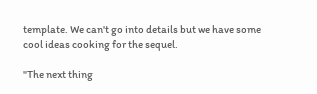template. We can't go into details but we have some cool ideas cooking for the sequel.

"The next thing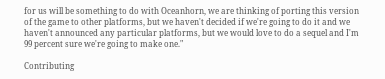for us will be something to do with Oceanhorn, we are thinking of porting this version of the game to other platforms, but we haven't decided if we're going to do it and we haven't announced any particular platforms, but we would love to do a sequel and I'm 99 percent sure we're going to make one."

Contributing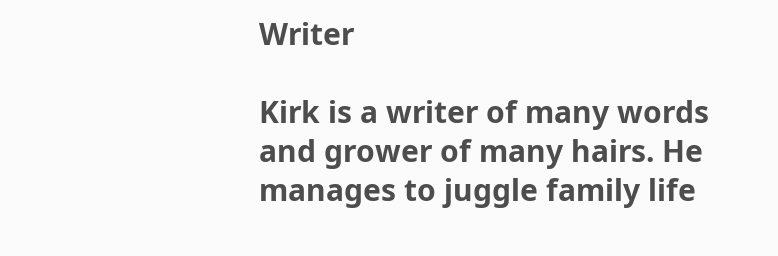Writer

Kirk is a writer of many words and grower of many hairs. He manages to juggle family life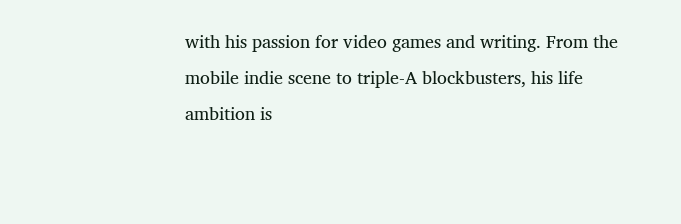with his passion for video games and writing. From the mobile indie scene to triple-A blockbusters, his life ambition is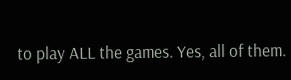to play ALL the games. Yes, all of them.